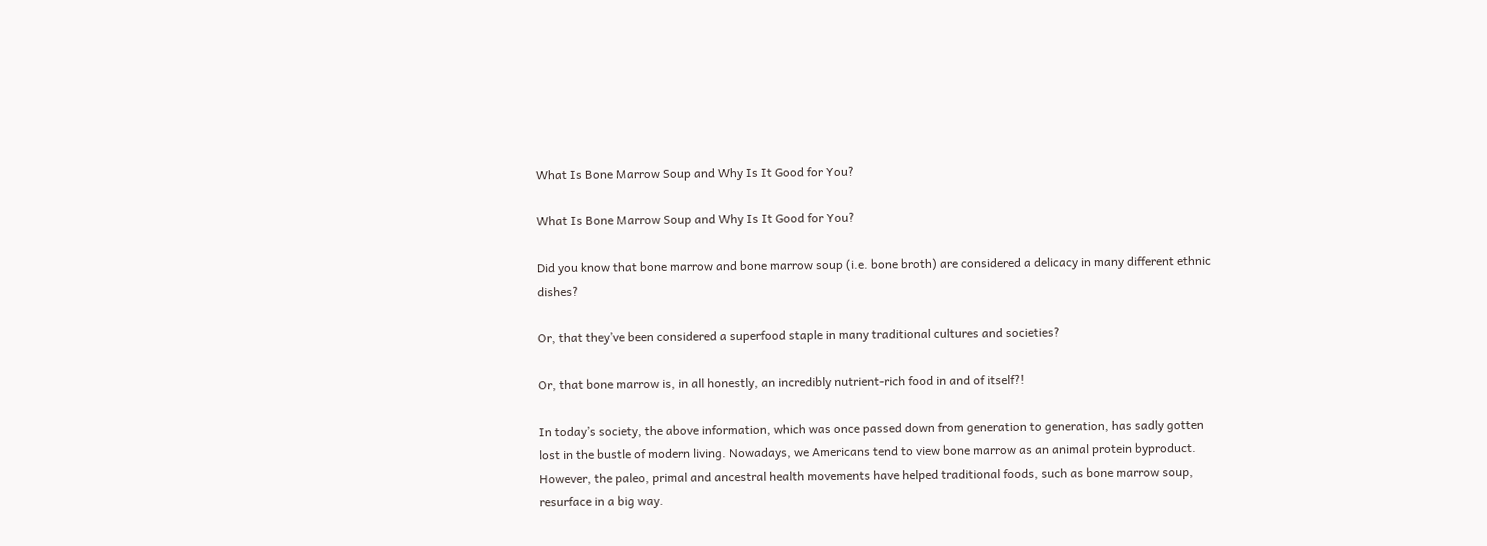What Is Bone Marrow Soup and Why Is It Good for You?

What Is Bone Marrow Soup and Why Is It Good for You?

Did you know that bone marrow and bone marrow soup (i.e. bone broth) are considered a delicacy in many different ethnic dishes?

Or, that they’ve been considered a superfood staple in many traditional cultures and societies?

Or, that bone marrow is, in all honestly, an incredibly nutrient-rich food in and of itself?!

In today’s society, the above information, which was once passed down from generation to generation, has sadly gotten lost in the bustle of modern living. Nowadays, we Americans tend to view bone marrow as an animal protein byproduct. However, the paleo, primal and ancestral health movements have helped traditional foods, such as bone marrow soup, resurface in a big way.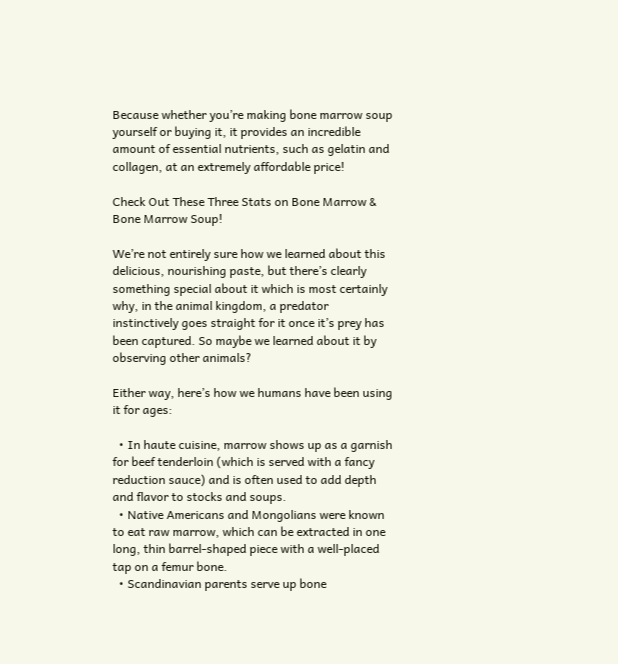Because whether you’re making bone marrow soup yourself or buying it, it provides an incredible amount of essential nutrients, such as gelatin and collagen, at an extremely affordable price!

Check Out These Three Stats on Bone Marrow & Bone Marrow Soup!

We’re not entirely sure how we learned about this delicious, nourishing paste, but there’s clearly something special about it which is most certainly why, in the animal kingdom, a predator instinctively goes straight for it once it’s prey has been captured. So maybe we learned about it by observing other animals?

Either way, here’s how we humans have been using it for ages:

  • In haute cuisine, marrow shows up as a garnish for beef tenderloin (which is served with a fancy reduction sauce) and is often used to add depth and flavor to stocks and soups.
  • Native Americans and Mongolians were known to eat raw marrow, which can be extracted in one long, thin barrel-shaped piece with a well-placed tap on a femur bone.
  • Scandinavian parents serve up bone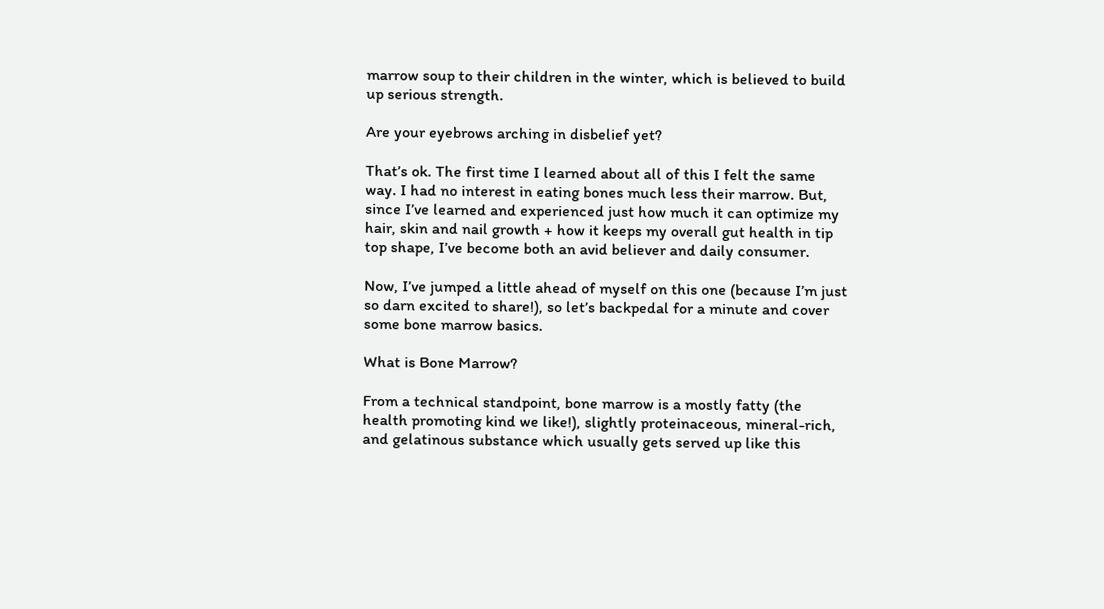marrow soup to their children in the winter, which is believed to build up serious strength.

Are your eyebrows arching in disbelief yet?

That’s ok. The first time I learned about all of this I felt the same way. I had no interest in eating bones much less their marrow. But, since I’ve learned and experienced just how much it can optimize my hair, skin and nail growth + how it keeps my overall gut health in tip top shape, I’ve become both an avid believer and daily consumer.

Now, I’ve jumped a little ahead of myself on this one (because I’m just so darn excited to share!), so let’s backpedal for a minute and cover some bone marrow basics.

What is Bone Marrow?

From a technical standpoint, bone marrow is a mostly fatty (the health promoting kind we like!), slightly proteinaceous, mineral-rich, and gelatinous substance which usually gets served up like this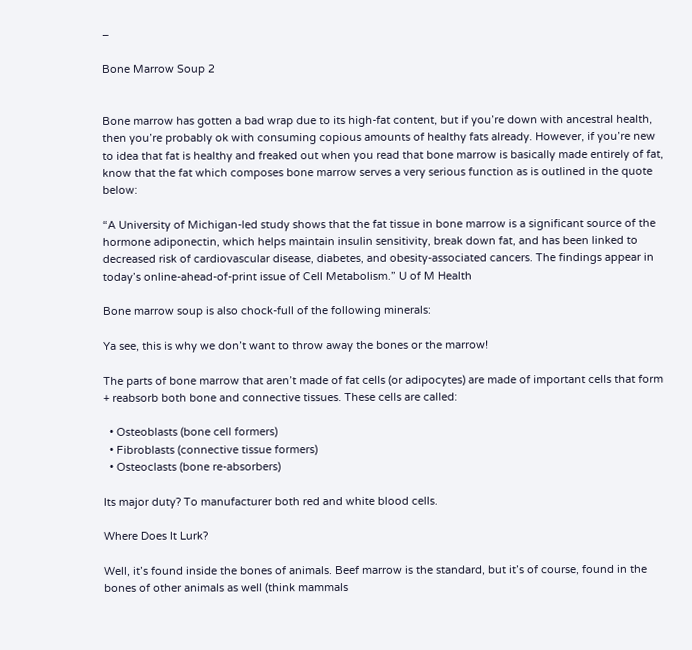–

Bone Marrow Soup 2


Bone marrow has gotten a bad wrap due to its high-fat content, but if you’re down with ancestral health, then you’re probably ok with consuming copious amounts of healthy fats already. However, if you’re new to idea that fat is healthy and freaked out when you read that bone marrow is basically made entirely of fat, know that the fat which composes bone marrow serves a very serious function as is outlined in the quote below:

“A University of Michigan-led study shows that the fat tissue in bone marrow is a significant source of the hormone adiponectin, which helps maintain insulin sensitivity, break down fat, and has been linked to decreased risk of cardiovascular disease, diabetes, and obesity-associated cancers. The findings appear in today’s online-ahead-of-print issue of Cell Metabolism.” U of M Health

Bone marrow soup is also chock-full of the following minerals:

Ya see, this is why we don’t want to throw away the bones or the marrow!

The parts of bone marrow that aren’t made of fat cells (or adipocytes) are made of important cells that form + reabsorb both bone and connective tissues. These cells are called:

  • Osteoblasts (bone cell formers)
  • Fibroblasts (connective tissue formers)
  • Osteoclasts (bone re-absorbers)

Its major duty? To manufacturer both red and white blood cells.

Where Does It Lurk?

Well, it’s found inside the bones of animals. Beef marrow is the standard, but it’s of course, found in the bones of other animals as well (think mammals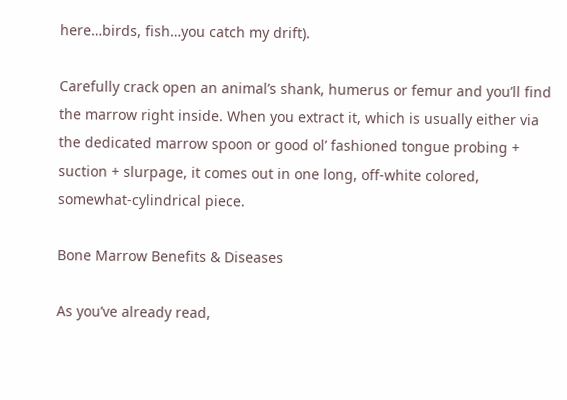here…birds, fish…you catch my drift).

Carefully crack open an animal’s shank, humerus or femur and you’ll find the marrow right inside. When you extract it, which is usually either via the dedicated marrow spoon or good ol’ fashioned tongue probing + suction + slurpage, it comes out in one long, off-white colored, somewhat-cylindrical piece.

Bone Marrow Benefits & Diseases

As you’ve already read,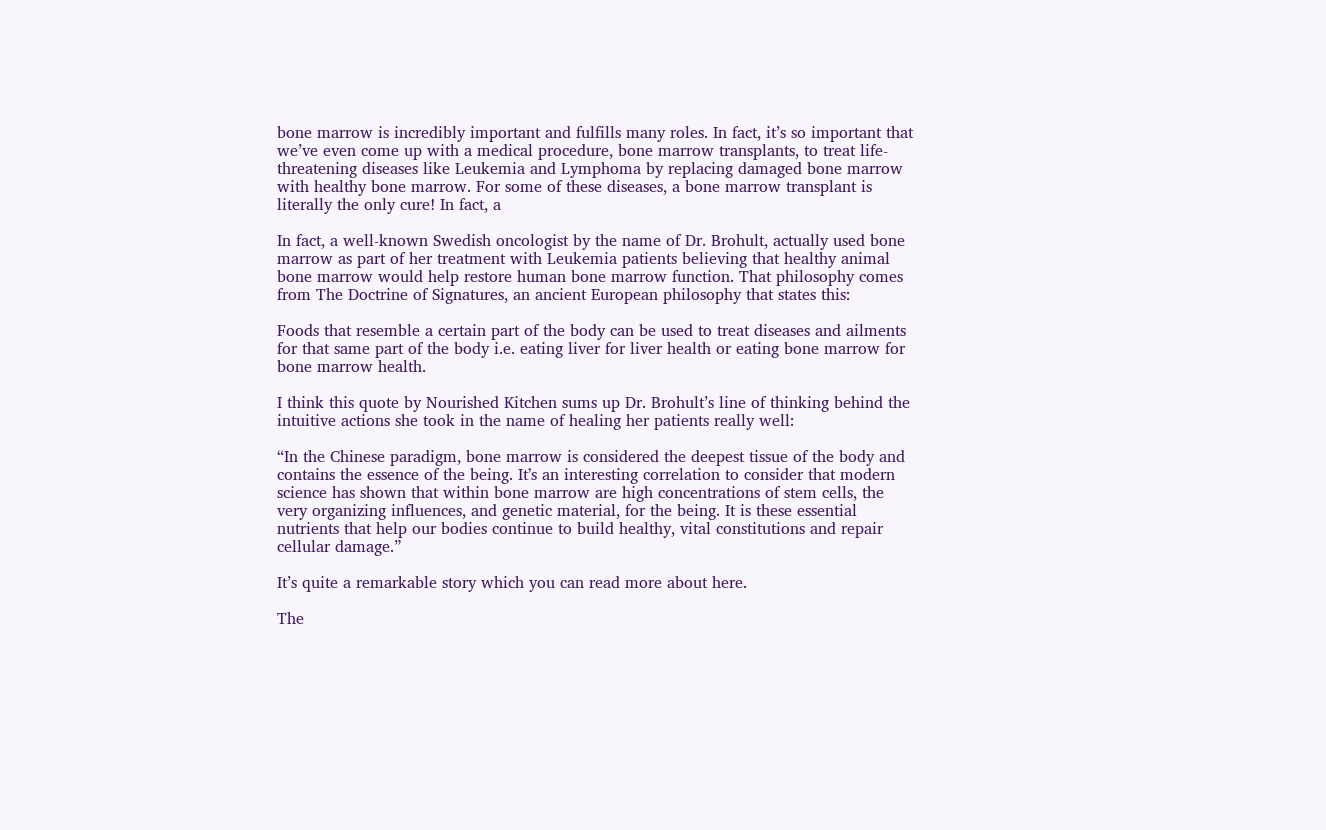bone marrow is incredibly important and fulfills many roles. In fact, it’s so important that we’ve even come up with a medical procedure, bone marrow transplants, to treat life-threatening diseases like Leukemia and Lymphoma by replacing damaged bone marrow with healthy bone marrow. For some of these diseases, a bone marrow transplant is literally the only cure! In fact, a

In fact, a well-known Swedish oncologist by the name of Dr. Brohult, actually used bone marrow as part of her treatment with Leukemia patients believing that healthy animal bone marrow would help restore human bone marrow function. That philosophy comes from The Doctrine of Signatures, an ancient European philosophy that states this:

Foods that resemble a certain part of the body can be used to treat diseases and ailments for that same part of the body i.e. eating liver for liver health or eating bone marrow for bone marrow health.

I think this quote by Nourished Kitchen sums up Dr. Brohult’s line of thinking behind the intuitive actions she took in the name of healing her patients really well:

“In the Chinese paradigm, bone marrow is considered the deepest tissue of the body and contains the essence of the being. Itʼs an interesting correlation to consider that modern science has shown that within bone marrow are high concentrations of stem cells, the very organizing influences, and genetic material, for the being. It is these essential nutrients that help our bodies continue to build healthy, vital constitutions and repair cellular damage.”

It’s quite a remarkable story which you can read more about here.

The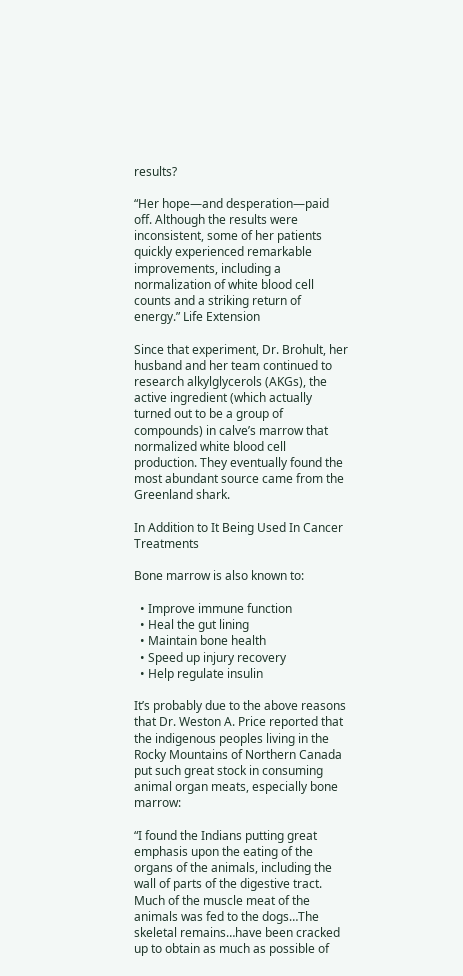results?

“Her hope—and desperation—paid off. Although the results were inconsistent, some of her patients quickly experienced remarkable improvements, including a normalization of white blood cell counts and a striking return of energy.” Life Extension

Since that experiment, Dr. Brohult, her husband and her team continued to research alkylglycerols (AKGs), the active ingredient (which actually turned out to be a group of compounds) in calve’s marrow that normalized white blood cell production. They eventually found the most abundant source came from the Greenland shark.

In Addition to It Being Used In Cancer Treatments

Bone marrow is also known to:

  • Improve immune function
  • Heal the gut lining
  • Maintain bone health
  • Speed up injury recovery
  • Help regulate insulin

It’s probably due to the above reasons that Dr. Weston A. Price reported that the indigenous peoples living in the Rocky Mountains of Northern Canada put such great stock in consuming animal organ meats, especially bone marrow:

“I found the Indians putting great emphasis upon the eating of the organs of the animals, including the wall of parts of the digestive tract. Much of the muscle meat of the animals was fed to the dogs…The skeletal remains…have been cracked up to obtain as much as possible of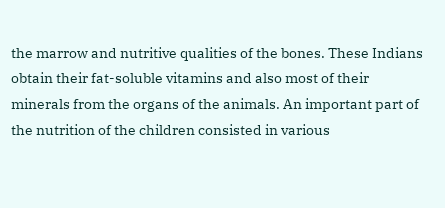the marrow and nutritive qualities of the bones. These Indians obtain their fat-soluble vitamins and also most of their minerals from the organs of the animals. An important part of the nutrition of the children consisted in various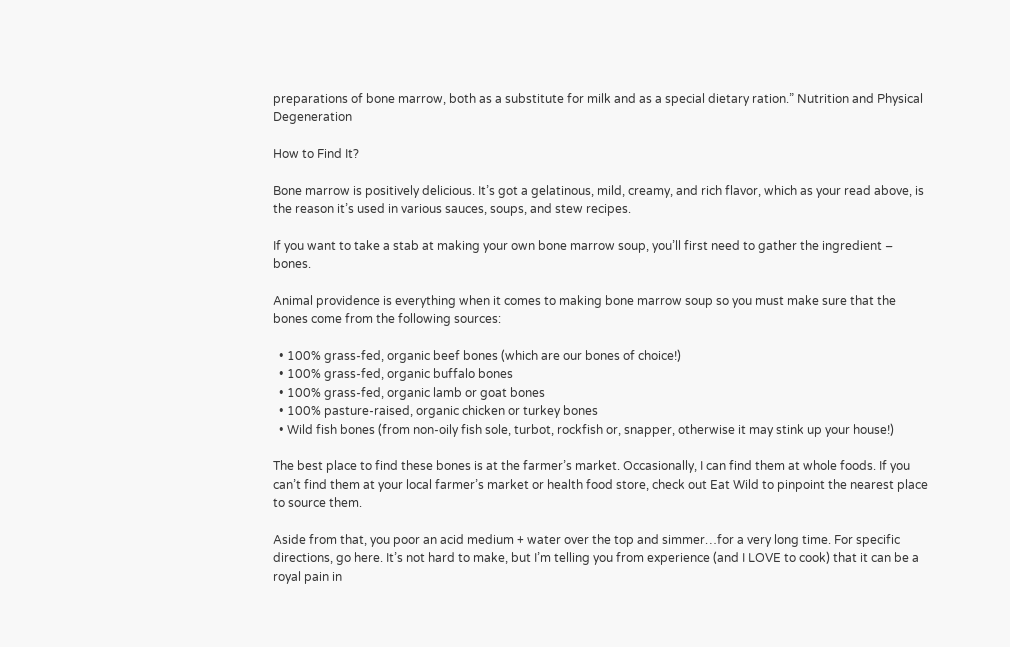preparations of bone marrow, both as a substitute for milk and as a special dietary ration.” Nutrition and Physical Degeneration

How to Find It?

Bone marrow is positively delicious. It’s got a gelatinous, mild, creamy, and rich flavor, which as your read above, is the reason it’s used in various sauces, soups, and stew recipes.

If you want to take a stab at making your own bone marrow soup, you’ll first need to gather the ingredient – bones.

Animal providence is everything when it comes to making bone marrow soup so you must make sure that the bones come from the following sources:

  • 100% grass-fed, organic beef bones (which are our bones of choice!)
  • 100% grass-fed, organic buffalo bones
  • 100% grass-fed, organic lamb or goat bones
  • 100% pasture-raised, organic chicken or turkey bones
  • Wild fish bones (from non-oily fish sole, turbot, rockfish or, snapper, otherwise it may stink up your house!)

The best place to find these bones is at the farmer’s market. Occasionally, I can find them at whole foods. If you can’t find them at your local farmer’s market or health food store, check out Eat Wild to pinpoint the nearest place to source them.

Aside from that, you poor an acid medium + water over the top and simmer…for a very long time. For specific directions, go here. It’s not hard to make, but I’m telling you from experience (and I LOVE to cook) that it can be a royal pain in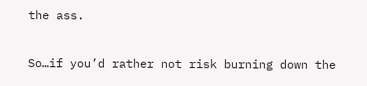the ass.

So…if you’d rather not risk burning down the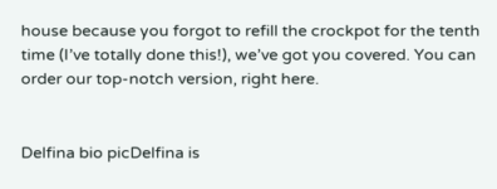house because you forgot to refill the crockpot for the tenth time (I’ve totally done this!), we’ve got you covered. You can order our top-notch version, right here.


Delfina bio picDelfina is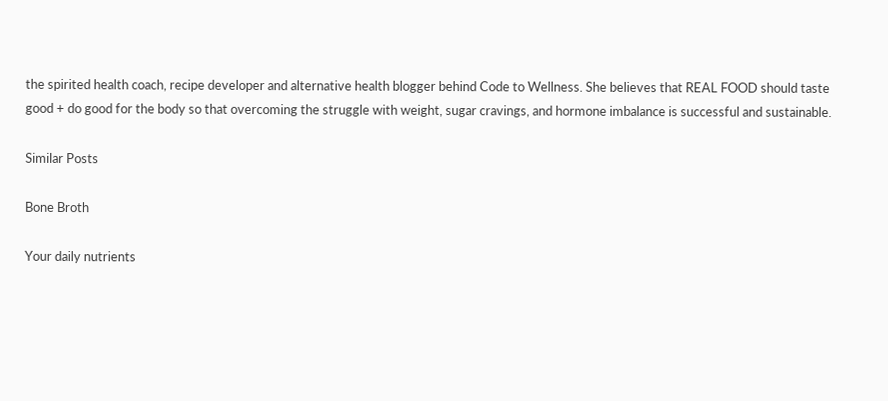the spirited health coach, recipe developer and alternative health blogger behind Code to Wellness. She believes that REAL FOOD should taste good + do good for the body so that overcoming the struggle with weight, sugar cravings, and hormone imbalance is successful and sustainable.

Similar Posts

Bone Broth

Your daily nutrients